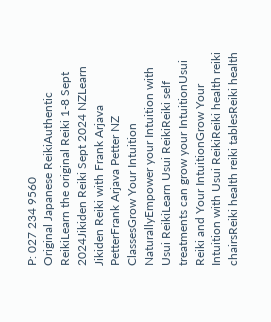P: 027 234 9560
Original Japanese ReikiAuthentic ReikiLearn the original Reiki 1-8 Sept 2024Jikiden Reiki Sept 2024 NZLearn Jikiden Reiki with Frank Arjava PetterFrank Arjava Petter NZ ClassesGrow Your Intuition NaturallyEmpower your Intuition with Usui ReikiLearn Usui ReikiReiki self treatments can grow your IntuitionUsui Reiki and Your IntuitionGrow Your Intuition with Usui ReikiReiki health reiki chairsReiki health reiki tablesReiki health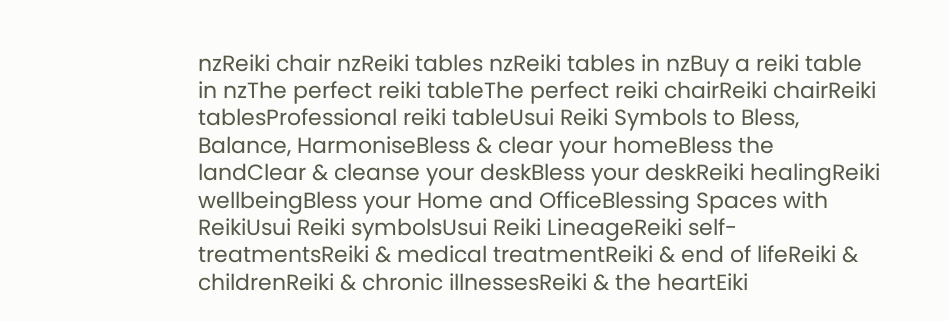nzReiki chair nzReiki tables nzReiki tables in nzBuy a reiki table in nzThe perfect reiki tableThe perfect reiki chairReiki chairReiki tablesProfessional reiki tableUsui Reiki Symbols to Bless, Balance, HarmoniseBless & clear your homeBless the landClear & cleanse your deskBless your deskReiki healingReiki wellbeingBless your Home and OfficeBlessing Spaces with ReikiUsui Reiki symbolsUsui Reiki LineageReiki self-treatmentsReiki & medical treatmentReiki & end of lifeReiki & childrenReiki & chronic illnessesReiki & the heartEiki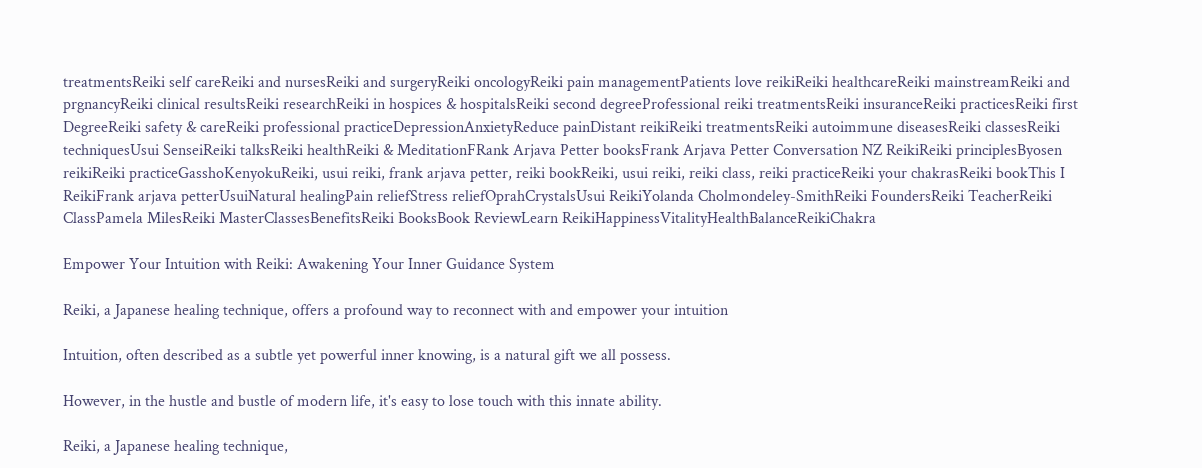treatmentsReiki self careReiki and nursesReiki and surgeryReiki oncologyReiki pain managementPatients love reikiReiki healthcareReiki mainstreamReiki and prgnancyReiki clinical resultsReiki researchReiki in hospices & hospitalsReiki second degreeProfessional reiki treatmentsReiki insuranceReiki practicesReiki first DegreeReiki safety & careReiki professional practiceDepressionAnxietyReduce painDistant reikiReiki treatmentsReiki autoimmune diseasesReiki classesReiki techniquesUsui SenseiReiki talksReiki healthReiki & MeditationFRank Arjava Petter booksFrank Arjava Petter Conversation NZ ReikiReiki principlesByosen reikiReiki practiceGasshoKenyokuReiki, usui reiki, frank arjava petter, reiki bookReiki, usui reiki, reiki class, reiki practiceReiki your chakrasReiki bookThis I ReikiFrank arjava petterUsuiNatural healingPain reliefStress reliefOprahCrystalsUsui ReikiYolanda Cholmondeley-SmithReiki FoundersReiki TeacherReiki ClassPamela MilesReiki MasterClassesBenefitsReiki BooksBook ReviewLearn ReikiHappinessVitalityHealthBalanceReikiChakra

Empower Your Intuition with Reiki: Awakening Your Inner Guidance System

Reiki, a Japanese healing technique, offers a profound way to reconnect with and empower your intuition

Intuition, often described as a subtle yet powerful inner knowing, is a natural gift we all possess.

However, in the hustle and bustle of modern life, it's easy to lose touch with this innate ability.

Reiki, a Japanese healing technique,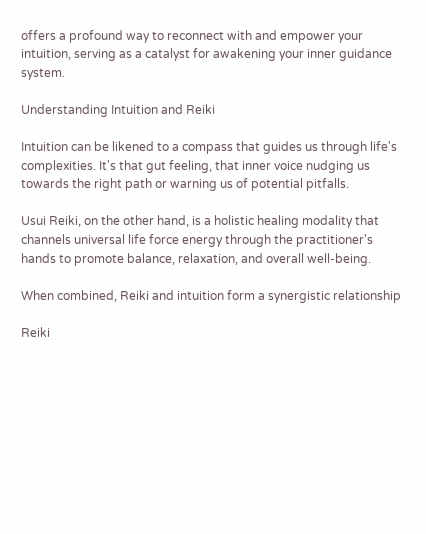offers a profound way to reconnect with and empower your intuition, serving as a catalyst for awakening your inner guidance system.

Understanding Intuition and Reiki

Intuition can be likened to a compass that guides us through life's complexities. It's that gut feeling, that inner voice nudging us towards the right path or warning us of potential pitfalls.

Usui Reiki, on the other hand, is a holistic healing modality that channels universal life force energy through the practitioner's hands to promote balance, relaxation, and overall well-being.

When combined, Reiki and intuition form a synergistic relationship

Reiki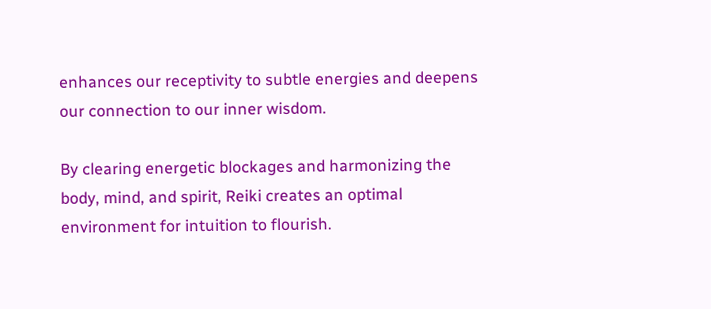enhances our receptivity to subtle energies and deepens our connection to our inner wisdom.

By clearing energetic blockages and harmonizing the body, mind, and spirit, Reiki creates an optimal environment for intuition to flourish.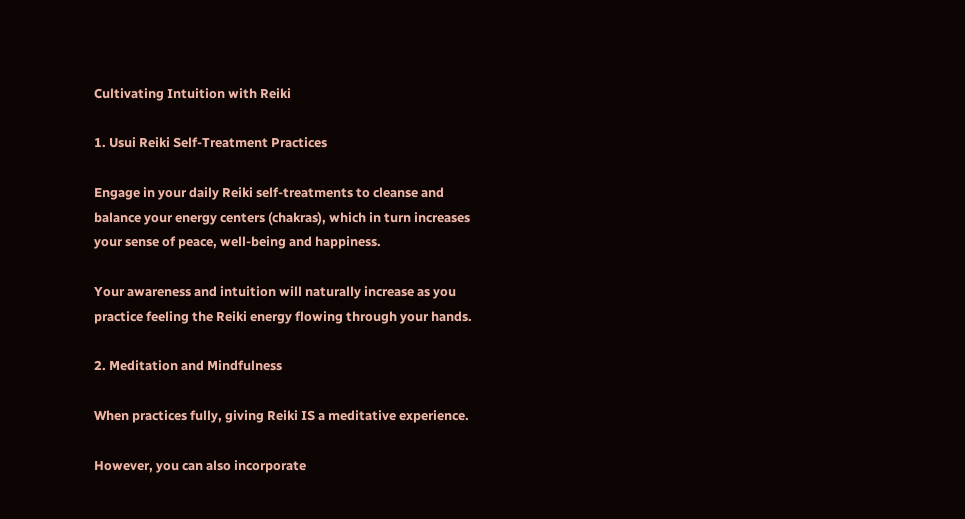Cultivating Intuition with Reiki

1. Usui Reiki Self-Treatment Practices

Engage in your daily Reiki self-treatments to cleanse and balance your energy centers (chakras), which in turn increases your sense of peace, well-being and happiness.

Your awareness and intuition will naturally increase as you practice feeling the Reiki energy flowing through your hands.

2. Meditation and Mindfulness

When practices fully, giving Reiki IS a meditative experience.

However, you can also incorporate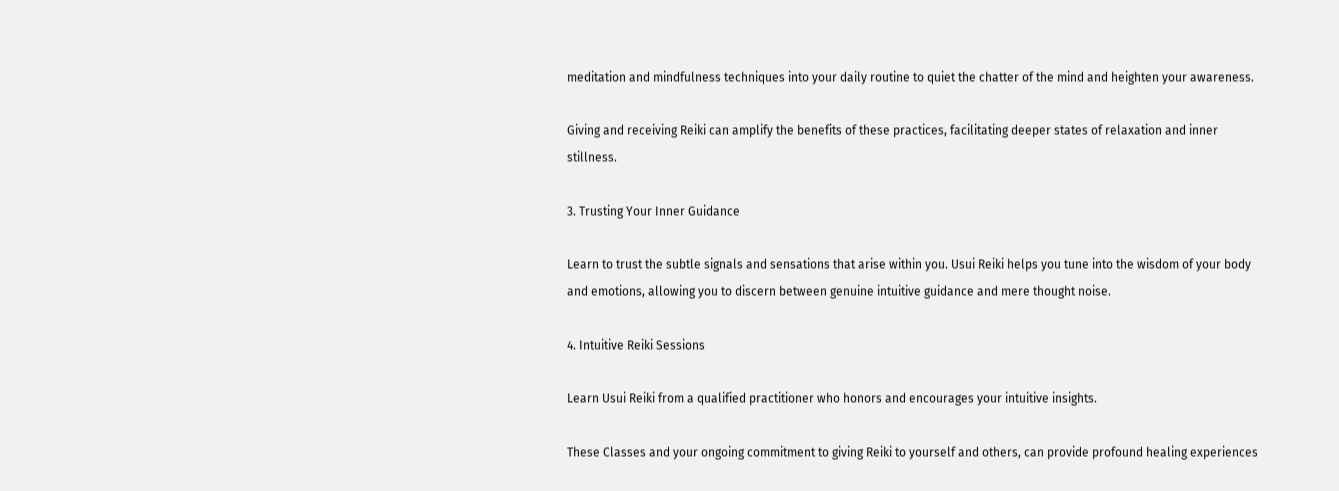meditation and mindfulness techniques into your daily routine to quiet the chatter of the mind and heighten your awareness.

Giving and receiving Reiki can amplify the benefits of these practices, facilitating deeper states of relaxation and inner stillness.

3. Trusting Your Inner Guidance

Learn to trust the subtle signals and sensations that arise within you. Usui Reiki helps you tune into the wisdom of your body and emotions, allowing you to discern between genuine intuitive guidance and mere thought noise.

4. Intuitive Reiki Sessions

Learn Usui Reiki from a qualified practitioner who honors and encourages your intuitive insights.

These Classes and your ongoing commitment to giving Reiki to yourself and others, can provide profound healing experiences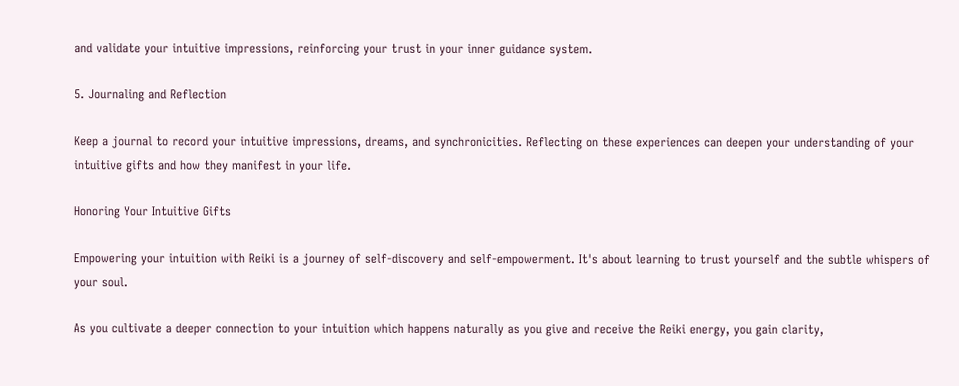and validate your intuitive impressions, reinforcing your trust in your inner guidance system.

5. Journaling and Reflection

Keep a journal to record your intuitive impressions, dreams, and synchronicities. Reflecting on these experiences can deepen your understanding of your intuitive gifts and how they manifest in your life.

Honoring Your Intuitive Gifts

Empowering your intuition with Reiki is a journey of self-discovery and self-empowerment. It's about learning to trust yourself and the subtle whispers of your soul.

As you cultivate a deeper connection to your intuition which happens naturally as you give and receive the Reiki energy, you gain clarity,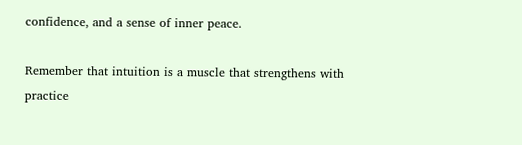confidence, and a sense of inner peace.

Remember that intuition is a muscle that strengthens with practice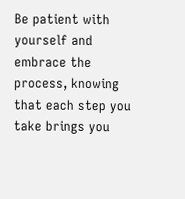Be patient with yourself and embrace the process, knowing that each step you take brings you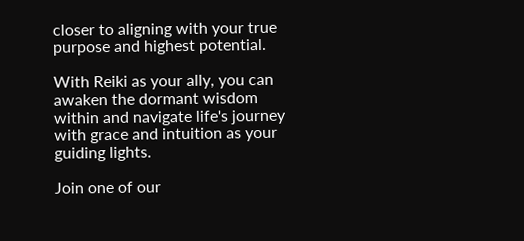closer to aligning with your true purpose and highest potential.

With Reiki as your ally, you can awaken the dormant wisdom within and navigate life's journey with grace and intuition as your guiding lights.

Join one of our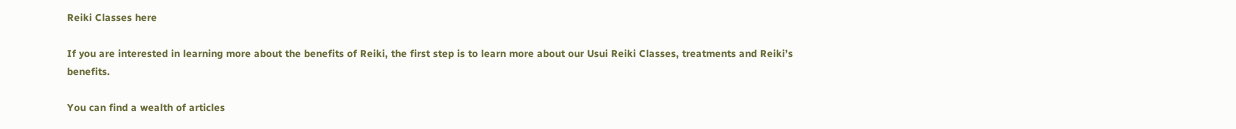Reiki Classes here

If you are interested in learning more about the benefits of Reiki, the first step is to learn more about our Usui Reiki Classes, treatments and Reiki’s benefits.

You can find a wealth of articles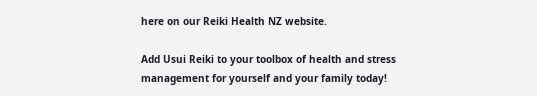here on our Reiki Health NZ website.

Add Usui Reiki to your toolbox of health and stress management for yourself and your family today!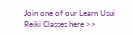Join one of our Learn Usui Reiki Classes here >>